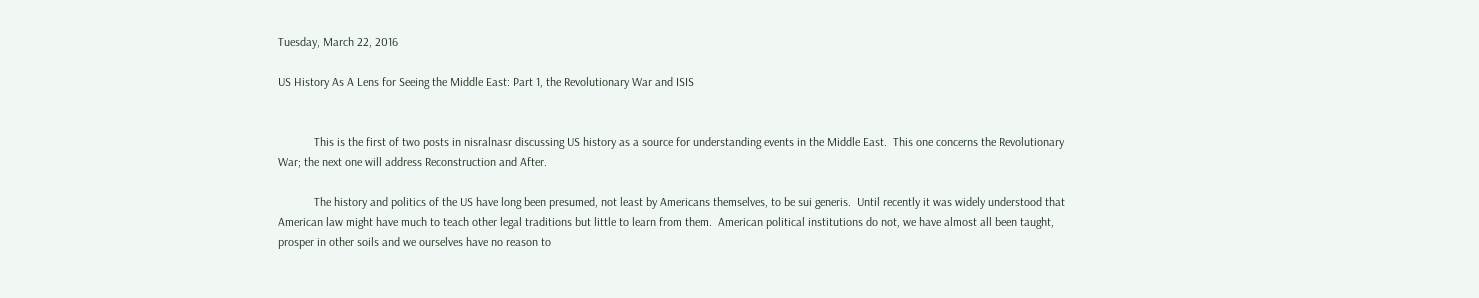Tuesday, March 22, 2016

US History As A Lens for Seeing the Middle East: Part 1, the Revolutionary War and ISIS


            This is the first of two posts in nisralnasr discussing US history as a source for understanding events in the Middle East.  This one concerns the Revolutionary War; the next one will address Reconstruction and After.

            The history and politics of the US have long been presumed, not least by Americans themselves, to be sui generis.  Until recently it was widely understood that American law might have much to teach other legal traditions but little to learn from them.  American political institutions do not, we have almost all been taught, prosper in other soils and we ourselves have no reason to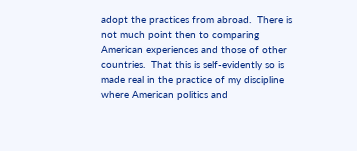adopt the practices from abroad.  There is not much point then to comparing American experiences and those of other countries.  That this is self-evidently so is made real in the practice of my discipline where American politics and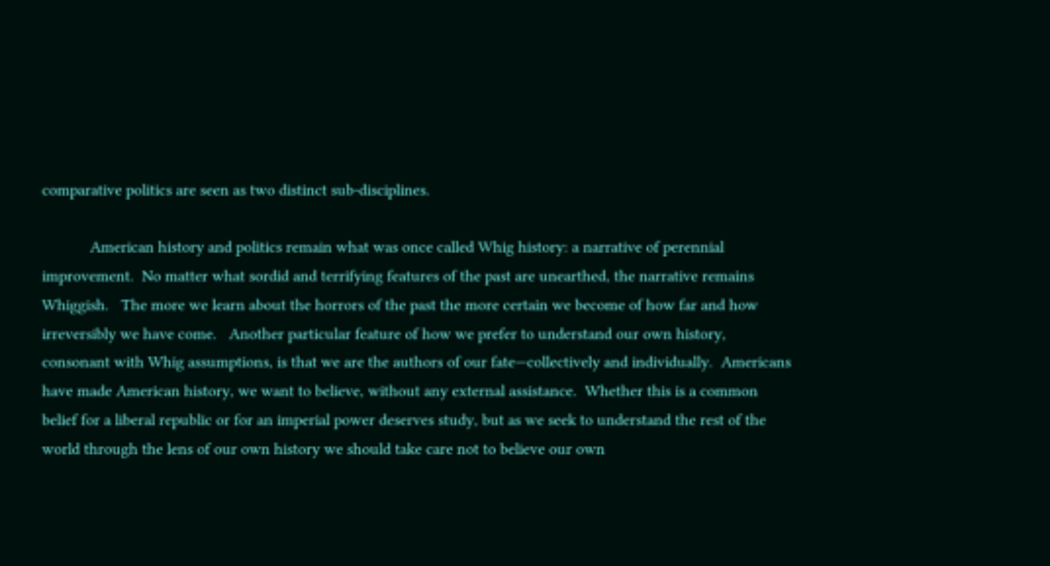comparative politics are seen as two distinct sub-disciplines.

            American history and politics remain what was once called Whig history: a narrative of perennial improvement.  No matter what sordid and terrifying features of the past are unearthed, the narrative remains Whiggish.   The more we learn about the horrors of the past the more certain we become of how far and how irreversibly we have come.   Another particular feature of how we prefer to understand our own history, consonant with Whig assumptions, is that we are the authors of our fate—collectively and individually.  Americans have made American history, we want to believe, without any external assistance.  Whether this is a common belief for a liberal republic or for an imperial power deserves study, but as we seek to understand the rest of the world through the lens of our own history we should take care not to believe our own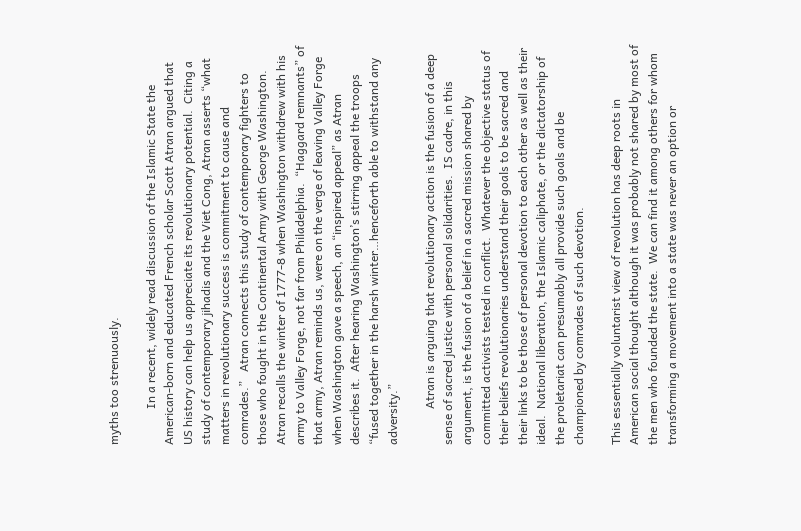myths too strenuously.

            In a recent, widely read discussion of the Islamic State the American-born and educated French scholar Scott Atran argued that US history can help us appreciate its revolutionary potential.  Citing a study of contemporary jihadis and the Viet Cong, Atran asserts “what matters in revolutionary success is commitment to cause and comrades.”   Atran connects this study of contemporary fighters to those who fought in the Continental Army with George Washington.  Atran recalls the winter of 1777-8 when Washington withdrew with his army to Valley Forge, not far from Philadelphia.  “Haggard remnants” of that army, Atran reminds us, were on the verge of leaving Valley Forge when Washington gave a speech, an “inspired appeal” as Atran describes it.  After hearing Washington’s stirring appeal the troops “fused together in the harsh winter…henceforth able to withstand any adversity.”

            Atran is arguing that revolutionary action is the fusion of a deep sense of sacred justice with personal solidarities.  IS cadre, in this argument, is the fusion of a belief in a sacred mission shared by committed activists tested in conflict.  Whatever the objective status of their beliefs revolutionaries understand their goals to be sacred and their links to be those of personal devotion to each other as well as their ideal.  National liberation, the Islamic caliphate, or the dictatorship of the proletariat can presumably all provide such goals and be championed by comrades of such devotion.

This essentially voluntarist view of revolution has deep roots in American social thought although it was probably not shared by most of the men who founded the state.  We can find it among others for whom transforming a movement into a state was never an option or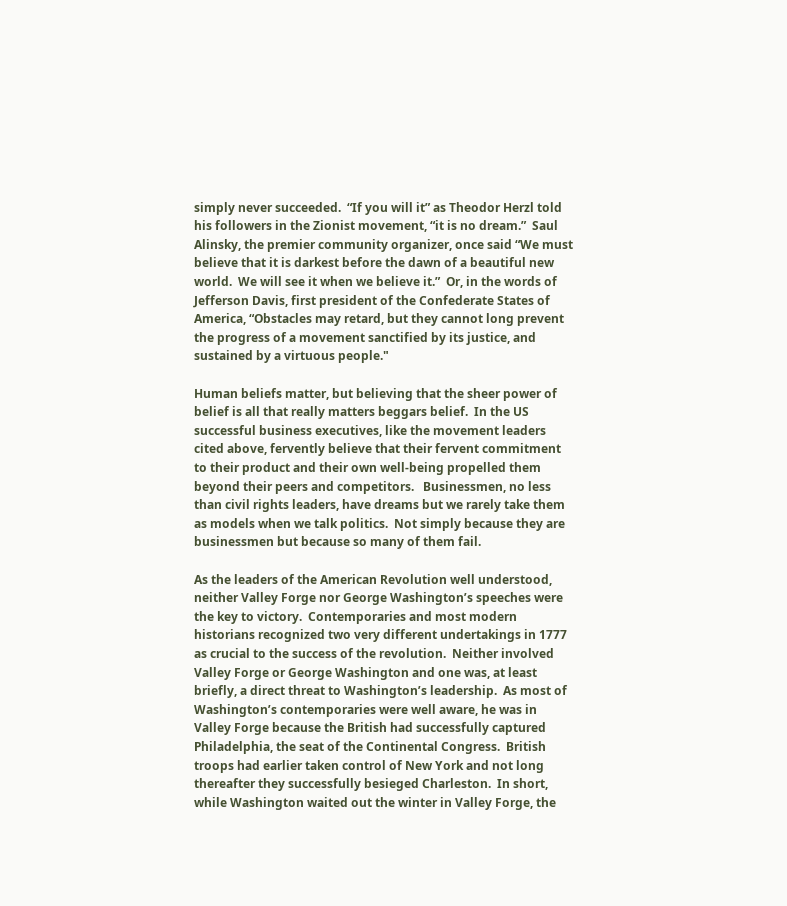simply never succeeded.  “If you will it” as Theodor Herzl told his followers in the Zionist movement, “it is no dream.”  Saul Alinsky, the premier community organizer, once said “We must believe that it is darkest before the dawn of a beautiful new world.  We will see it when we believe it.”  Or, in the words of Jefferson Davis, first president of the Confederate States of America, “Obstacles may retard, but they cannot long prevent the progress of a movement sanctified by its justice, and sustained by a virtuous people."

Human beliefs matter, but believing that the sheer power of belief is all that really matters beggars belief.  In the US successful business executives, like the movement leaders cited above, fervently believe that their fervent commitment to their product and their own well-being propelled them beyond their peers and competitors.   Businessmen, no less than civil rights leaders, have dreams but we rarely take them as models when we talk politics.  Not simply because they are businessmen but because so many of them fail.

As the leaders of the American Revolution well understood, neither Valley Forge nor George Washington’s speeches were the key to victory.  Contemporaries and most modern historians recognized two very different undertakings in 1777 as crucial to the success of the revolution.  Neither involved Valley Forge or George Washington and one was, at least briefly, a direct threat to Washington’s leadership.  As most of Washington’s contemporaries were well aware, he was in Valley Forge because the British had successfully captured Philadelphia, the seat of the Continental Congress.  British troops had earlier taken control of New York and not long thereafter they successfully besieged Charleston.  In short, while Washington waited out the winter in Valley Forge, the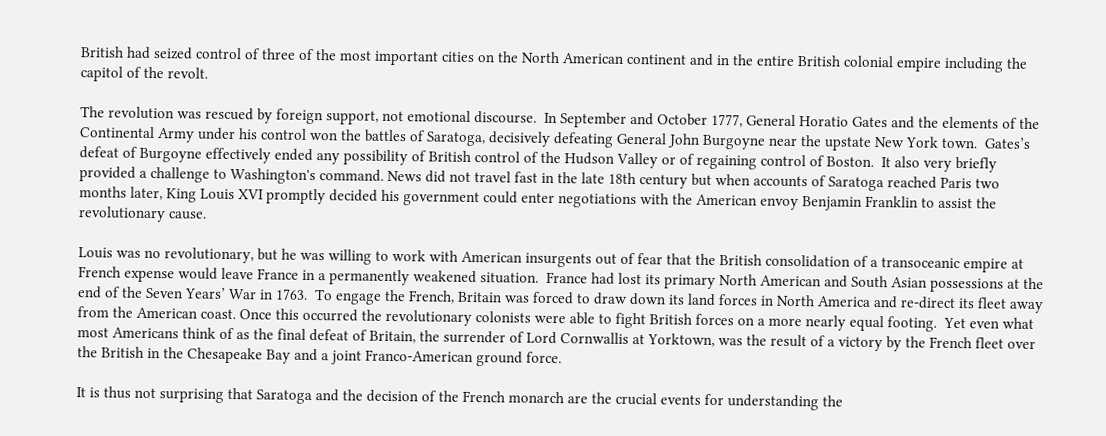British had seized control of three of the most important cities on the North American continent and in the entire British colonial empire including the capitol of the revolt.

The revolution was rescued by foreign support, not emotional discourse.  In September and October 1777, General Horatio Gates and the elements of the Continental Army under his control won the battles of Saratoga, decisively defeating General John Burgoyne near the upstate New York town.  Gates’s defeat of Burgoyne effectively ended any possibility of British control of the Hudson Valley or of regaining control of Boston.  It also very briefly provided a challenge to Washington's command. News did not travel fast in the late 18th century but when accounts of Saratoga reached Paris two months later, King Louis XVI promptly decided his government could enter negotiations with the American envoy Benjamin Franklin to assist the revolutionary cause.

Louis was no revolutionary, but he was willing to work with American insurgents out of fear that the British consolidation of a transoceanic empire at French expense would leave France in a permanently weakened situation.  France had lost its primary North American and South Asian possessions at the end of the Seven Years’ War in 1763.  To engage the French, Britain was forced to draw down its land forces in North America and re-direct its fleet away from the American coast. Once this occurred the revolutionary colonists were able to fight British forces on a more nearly equal footing.  Yet even what most Americans think of as the final defeat of Britain, the surrender of Lord Cornwallis at Yorktown, was the result of a victory by the French fleet over the British in the Chesapeake Bay and a joint Franco-American ground force.

It is thus not surprising that Saratoga and the decision of the French monarch are the crucial events for understanding the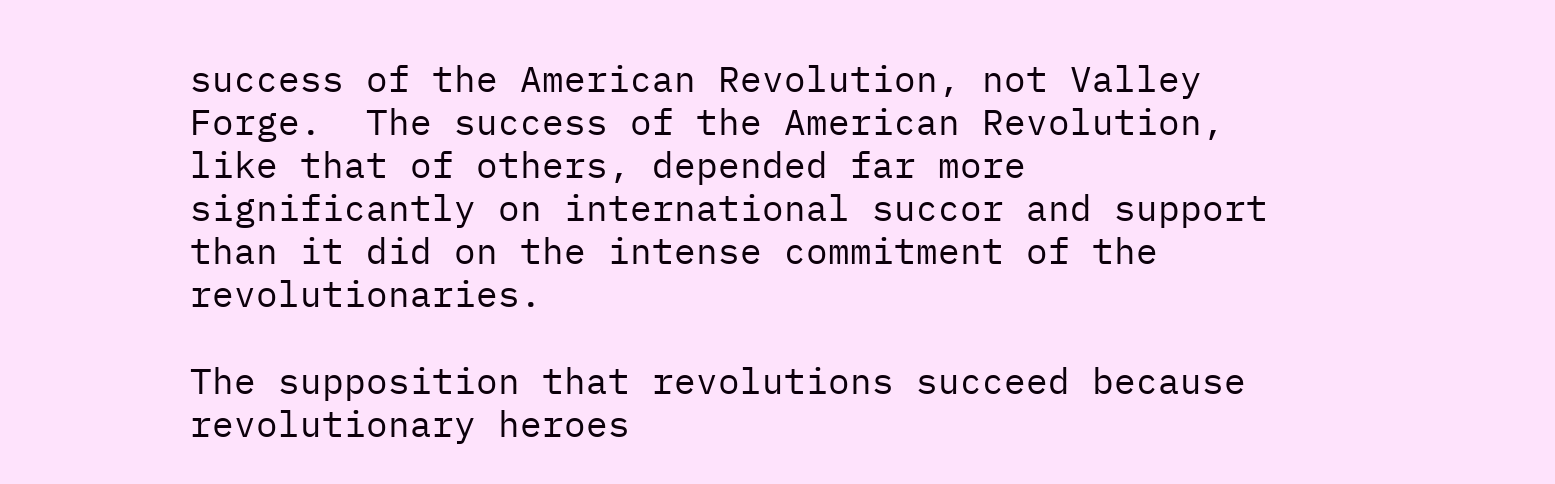success of the American Revolution, not Valley Forge.  The success of the American Revolution, like that of others, depended far more significantly on international succor and support than it did on the intense commitment of the revolutionaries.

The supposition that revolutions succeed because revolutionary heroes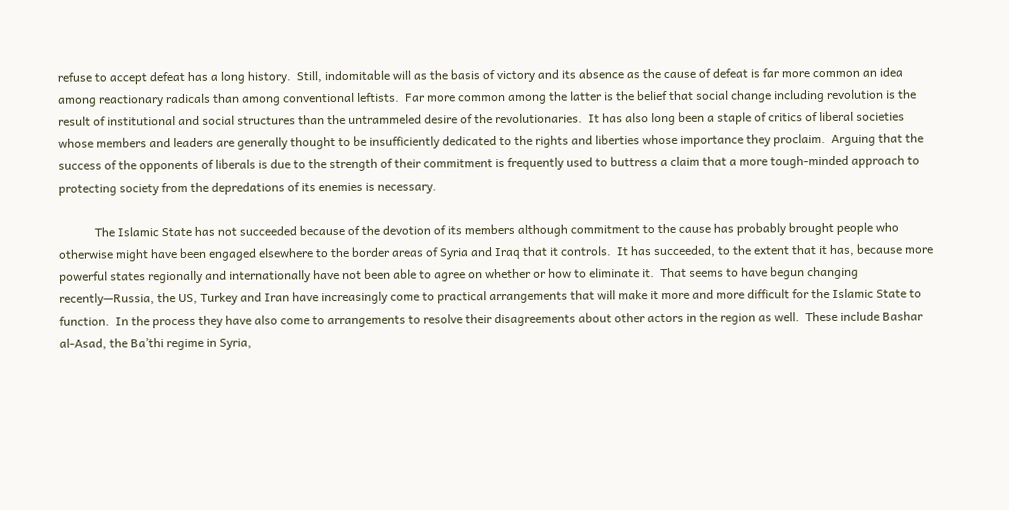refuse to accept defeat has a long history.  Still, indomitable will as the basis of victory and its absence as the cause of defeat is far more common an idea among reactionary radicals than among conventional leftists.  Far more common among the latter is the belief that social change including revolution is the result of institutional and social structures than the untrammeled desire of the revolutionaries.  It has also long been a staple of critics of liberal societies whose members and leaders are generally thought to be insufficiently dedicated to the rights and liberties whose importance they proclaim.  Arguing that the success of the opponents of liberals is due to the strength of their commitment is frequently used to buttress a claim that a more tough-minded approach to protecting society from the depredations of its enemies is necessary.

            The Islamic State has not succeeded because of the devotion of its members although commitment to the cause has probably brought people who otherwise might have been engaged elsewhere to the border areas of Syria and Iraq that it controls.  It has succeeded, to the extent that it has, because more powerful states regionally and internationally have not been able to agree on whether or how to eliminate it.  That seems to have begun changing recently—Russia, the US, Turkey and Iran have increasingly come to practical arrangements that will make it more and more difficult for the Islamic State to function.  In the process they have also come to arrangements to resolve their disagreements about other actors in the region as well.  These include Bashar al-Asad, the Ba’thi regime in Syria,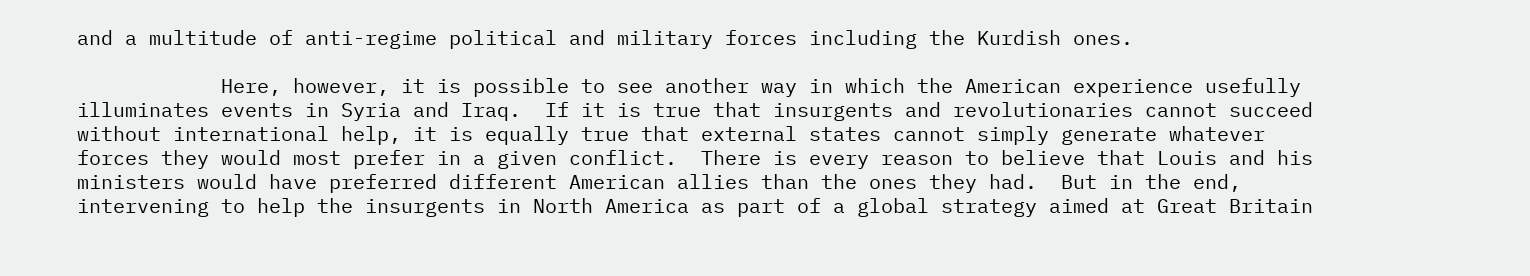and a multitude of anti-regime political and military forces including the Kurdish ones.

            Here, however, it is possible to see another way in which the American experience usefully illuminates events in Syria and Iraq.  If it is true that insurgents and revolutionaries cannot succeed without international help, it is equally true that external states cannot simply generate whatever forces they would most prefer in a given conflict.  There is every reason to believe that Louis and his ministers would have preferred different American allies than the ones they had.  But in the end, intervening to help the insurgents in North America as part of a global strategy aimed at Great Britain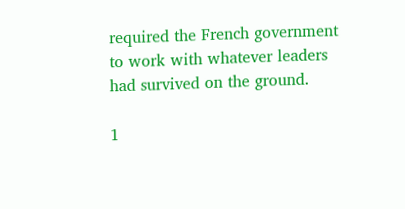required the French government to work with whatever leaders had survived on the ground.

1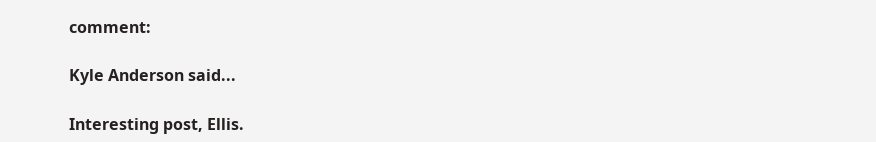comment:

Kyle Anderson said...

Interesting post, Ellis.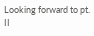Looking forward to pt. II